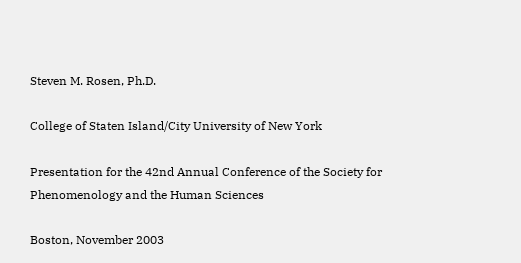Steven M. Rosen, Ph.D.

College of Staten Island/City University of New York

Presentation for the 42nd Annual Conference of the Society for Phenomenology and the Human Sciences

Boston, November 2003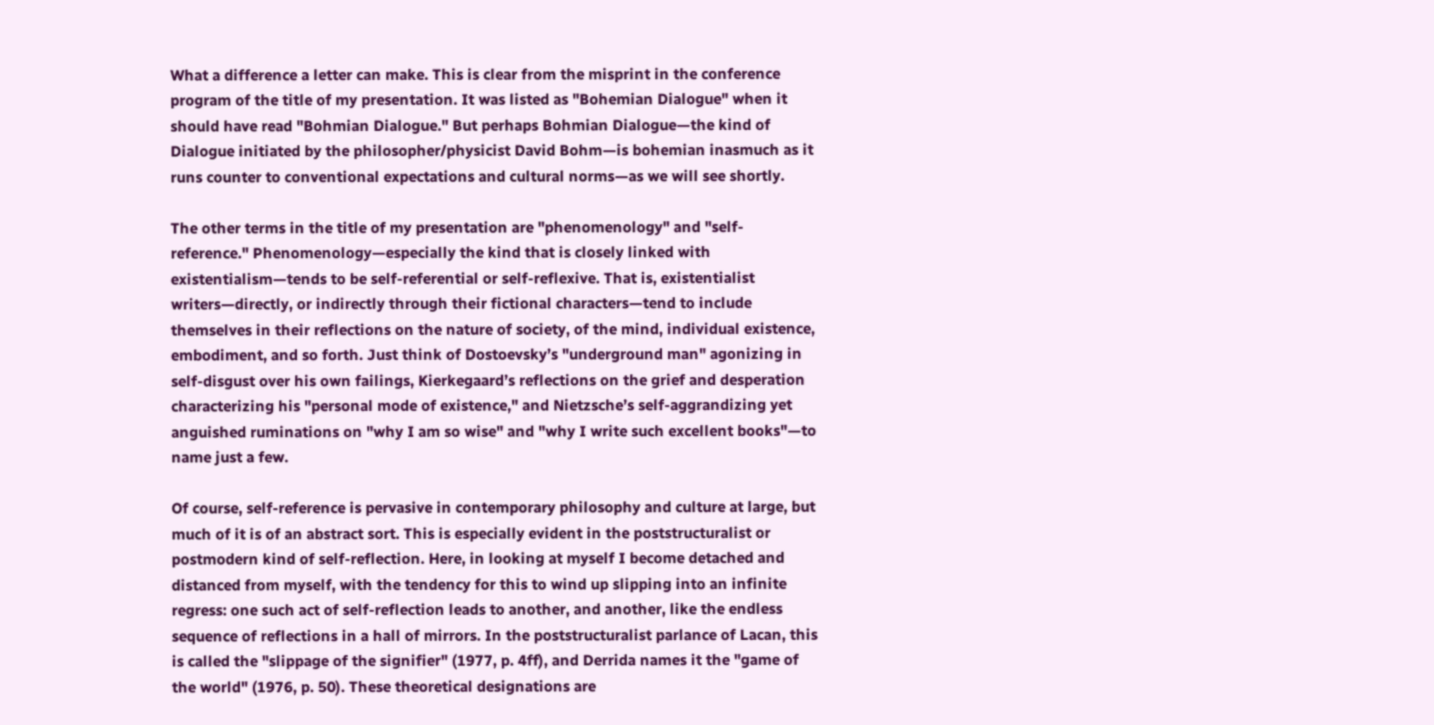What a difference a letter can make. This is clear from the misprint in the conference program of the title of my presentation. It was listed as "Bohemian Dialogue" when it should have read "Bohmian Dialogue." But perhaps Bohmian Dialogue—the kind of Dialogue initiated by the philosopher/physicist David Bohm—is bohemian inasmuch as it runs counter to conventional expectations and cultural norms—as we will see shortly.

The other terms in the title of my presentation are "phenomenology" and "self-reference." Phenomenology—especially the kind that is closely linked with existentialism—tends to be self-referential or self-reflexive. That is, existentialist writers—directly, or indirectly through their fictional characters—tend to include themselves in their reflections on the nature of society, of the mind, individual existence, embodiment, and so forth. Just think of Dostoevsky’s "underground man" agonizing in self-disgust over his own failings, Kierkegaard’s reflections on the grief and desperation characterizing his "personal mode of existence," and Nietzsche’s self-aggrandizing yet anguished ruminations on "why I am so wise" and "why I write such excellent books"—to name just a few.

Of course, self-reference is pervasive in contemporary philosophy and culture at large, but much of it is of an abstract sort. This is especially evident in the poststructuralist or postmodern kind of self-reflection. Here, in looking at myself I become detached and distanced from myself, with the tendency for this to wind up slipping into an infinite regress: one such act of self-reflection leads to another, and another, like the endless sequence of reflections in a hall of mirrors. In the poststructuralist parlance of Lacan, this is called the "slippage of the signifier" (1977, p. 4ff), and Derrida names it the "game of the world" (1976, p. 50). These theoretical designations are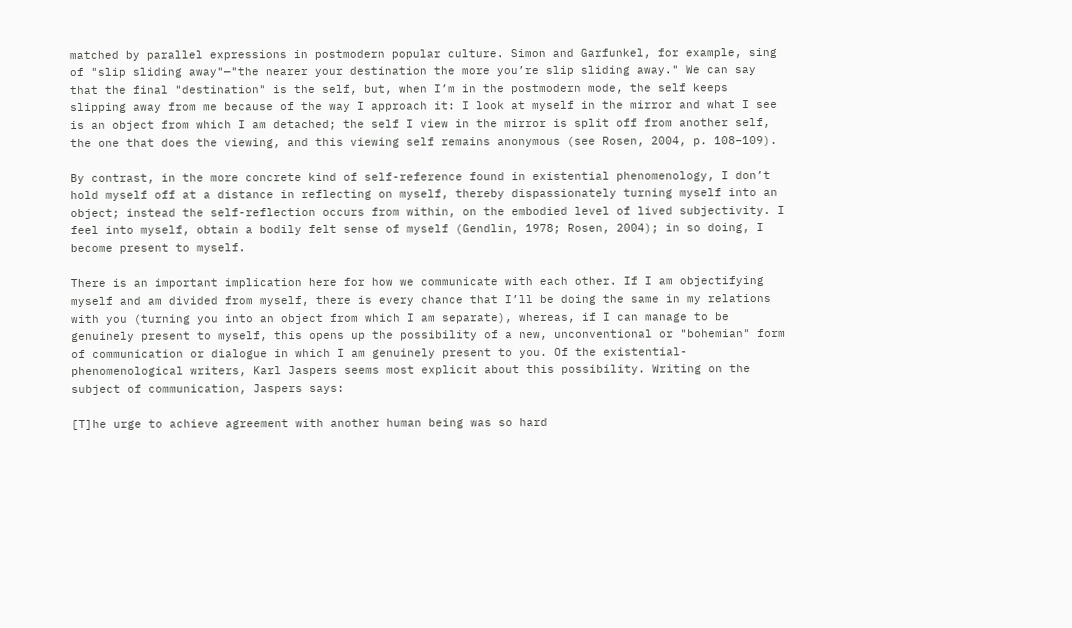matched by parallel expressions in postmodern popular culture. Simon and Garfunkel, for example, sing of "slip sliding away"—"the nearer your destination the more you’re slip sliding away." We can say that the final "destination" is the self, but, when I’m in the postmodern mode, the self keeps slipping away from me because of the way I approach it: I look at myself in the mirror and what I see is an object from which I am detached; the self I view in the mirror is split off from another self, the one that does the viewing, and this viewing self remains anonymous (see Rosen, 2004, p. 108–109).

By contrast, in the more concrete kind of self-reference found in existential phenomenology, I don’t hold myself off at a distance in reflecting on myself, thereby dispassionately turning myself into an object; instead the self-reflection occurs from within, on the embodied level of lived subjectivity. I feel into myself, obtain a bodily felt sense of myself (Gendlin, 1978; Rosen, 2004); in so doing, I become present to myself.

There is an important implication here for how we communicate with each other. If I am objectifying myself and am divided from myself, there is every chance that I’ll be doing the same in my relations with you (turning you into an object from which I am separate), whereas, if I can manage to be genuinely present to myself, this opens up the possibility of a new, unconventional or "bohemian" form of communication or dialogue in which I am genuinely present to you. Of the existential-phenomenological writers, Karl Jaspers seems most explicit about this possibility. Writing on the subject of communication, Jaspers says:

[T]he urge to achieve agreement with another human being was so hard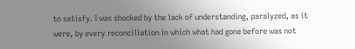to satisfy. I was shocked by the lack of understanding, paralyzed, as it were, by every reconciliation in which what had gone before was not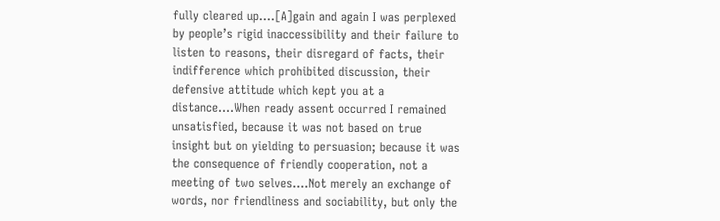fully cleared up….[A]gain and again I was perplexed by people’s rigid inaccessibility and their failure to listen to reasons, their disregard of facts, their indifference which prohibited discussion, their defensive attitude which kept you at a distance.…When ready assent occurred I remained unsatisfied, because it was not based on true insight but on yielding to persuasion; because it was the consequence of friendly cooperation, not a meeting of two selves….Not merely an exchange of words, nor friendliness and sociability, but only the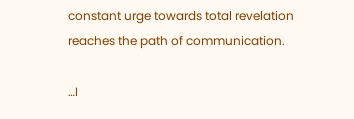constant urge towards total revelation reaches the path of communication.

…I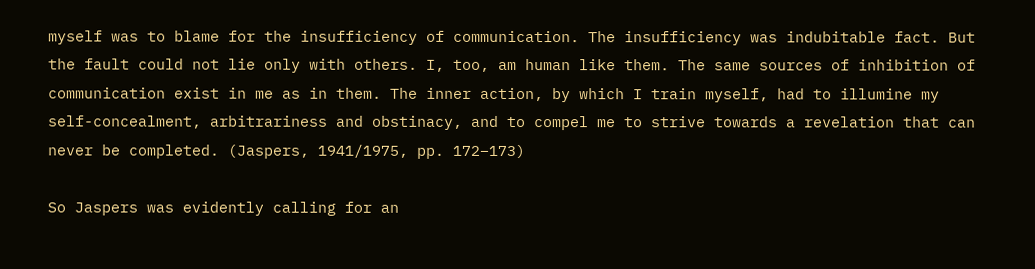myself was to blame for the insufficiency of communication. The insufficiency was indubitable fact. But the fault could not lie only with others. I, too, am human like them. The same sources of inhibition of communication exist in me as in them. The inner action, by which I train myself, had to illumine my self-concealment, arbitrariness and obstinacy, and to compel me to strive towards a revelation that can never be completed. (Jaspers, 1941/1975, pp. 172–173)

So Jaspers was evidently calling for an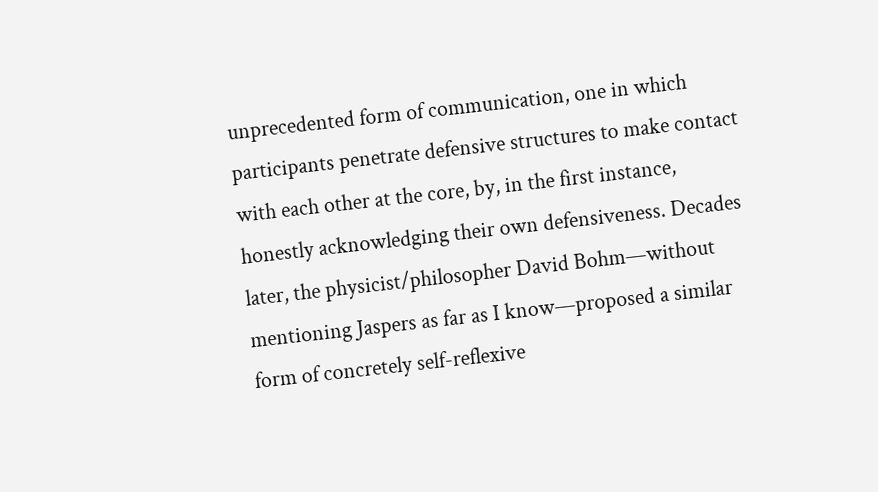unprecedented form of communication, one in which participants penetrate defensive structures to make contact with each other at the core, by, in the first instance, honestly acknowledging their own defensiveness. Decades later, the physicist/philosopher David Bohm—without mentioning Jaspers as far as I know—proposed a similar form of concretely self-reflexive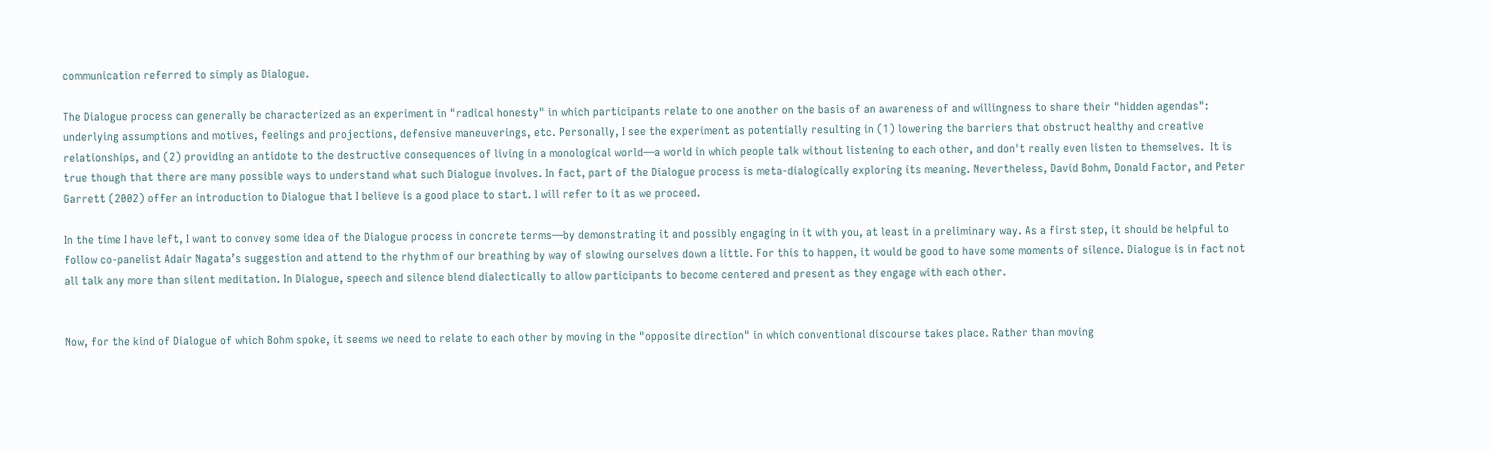communication referred to simply as Dialogue.

The Dialogue process can generally be characterized as an experiment in "radical honesty" in which participants relate to one another on the basis of an awareness of and willingness to share their "hidden agendas": underlying assumptions and motives, feelings and projections, defensive maneuverings, etc. Personally, I see the experiment as potentially resulting in (1) lowering the barriers that obstruct healthy and creative relationships, and (2) providing an antidote to the destructive consequences of living in a monological world—a world in which people talk without listening to each other, and don't really even listen to themselves.  It is true though that there are many possible ways to understand what such Dialogue involves. In fact, part of the Dialogue process is meta-dialogically exploring its meaning. Nevertheless, David Bohm, Donald Factor, and Peter Garrett (2002) offer an introduction to Dialogue that I believe is a good place to start. I will refer to it as we proceed.

In the time I have left, I want to convey some idea of the Dialogue process in concrete terms—by demonstrating it and possibly engaging in it with you, at least in a preliminary way. As a first step, it should be helpful to follow co-panelist Adair Nagata’s suggestion and attend to the rhythm of our breathing by way of slowing ourselves down a little. For this to happen, it would be good to have some moments of silence. Dialogue is in fact not all talk any more than silent meditation. In Dialogue, speech and silence blend dialectically to allow participants to become centered and present as they engage with each other.


Now, for the kind of Dialogue of which Bohm spoke, it seems we need to relate to each other by moving in the "opposite direction" in which conventional discourse takes place. Rather than moving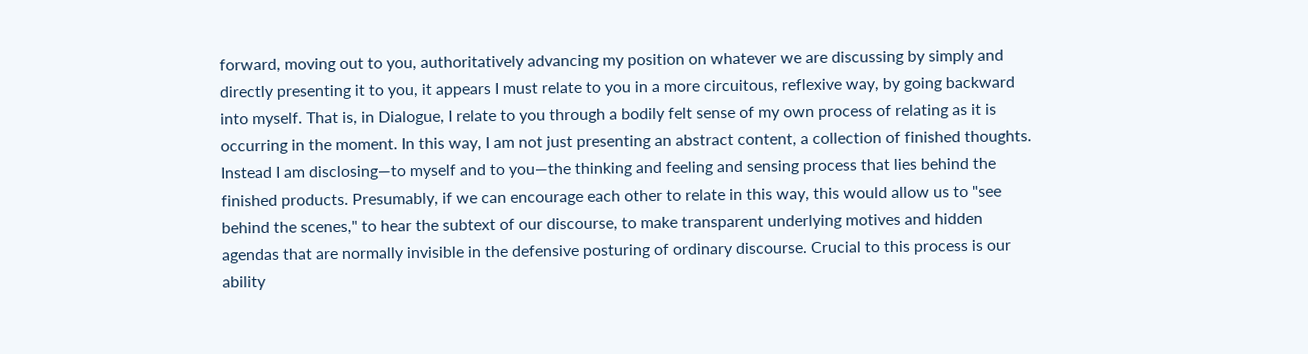forward, moving out to you, authoritatively advancing my position on whatever we are discussing by simply and directly presenting it to you, it appears I must relate to you in a more circuitous, reflexive way, by going backward into myself. That is, in Dialogue, I relate to you through a bodily felt sense of my own process of relating as it is occurring in the moment. In this way, I am not just presenting an abstract content, a collection of finished thoughts. Instead I am disclosing—to myself and to you—the thinking and feeling and sensing process that lies behind the finished products. Presumably, if we can encourage each other to relate in this way, this would allow us to "see behind the scenes," to hear the subtext of our discourse, to make transparent underlying motives and hidden agendas that are normally invisible in the defensive posturing of ordinary discourse. Crucial to this process is our ability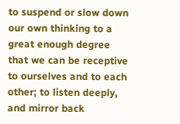to suspend or slow down our own thinking to a great enough degree that we can be receptive to ourselves and to each other; to listen deeply, and mirror back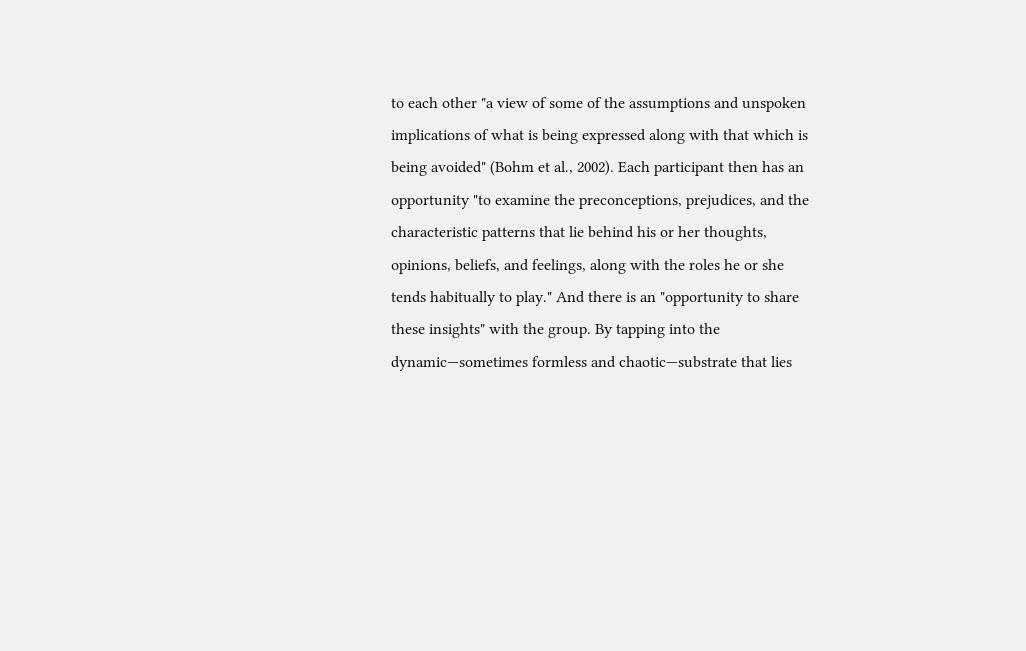to each other "a view of some of the assumptions and unspoken implications of what is being expressed along with that which is being avoided" (Bohm et al., 2002). Each participant then has an opportunity "to examine the preconceptions, prejudices, and the characteristic patterns that lie behind his or her thoughts, opinions, beliefs, and feelings, along with the roles he or she tends habitually to play." And there is an "opportunity to share these insights" with the group. By tapping into the dynamic—sometimes formless and chaotic—substrate that lies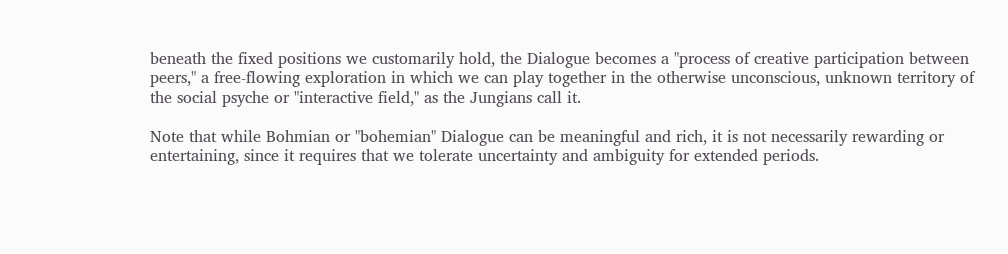beneath the fixed positions we customarily hold, the Dialogue becomes a "process of creative participation between peers," a free-flowing exploration in which we can play together in the otherwise unconscious, unknown territory of the social psyche or "interactive field," as the Jungians call it.

Note that while Bohmian or "bohemian" Dialogue can be meaningful and rich, it is not necessarily rewarding or entertaining, since it requires that we tolerate uncertainty and ambiguity for extended periods.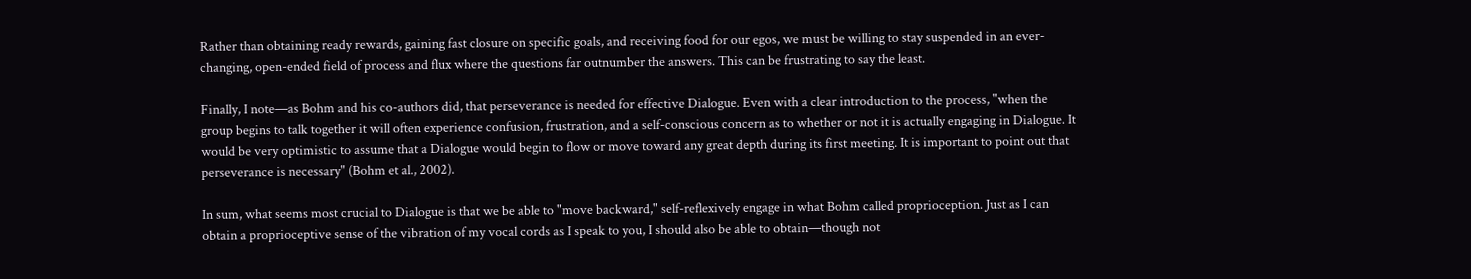Rather than obtaining ready rewards, gaining fast closure on specific goals, and receiving food for our egos, we must be willing to stay suspended in an ever-changing, open-ended field of process and flux where the questions far outnumber the answers. This can be frustrating to say the least.

Finally, I note—as Bohm and his co-authors did, that perseverance is needed for effective Dialogue. Even with a clear introduction to the process, "when the group begins to talk together it will often experience confusion, frustration, and a self-conscious concern as to whether or not it is actually engaging in Dialogue. It would be very optimistic to assume that a Dialogue would begin to flow or move toward any great depth during its first meeting. It is important to point out that perseverance is necessary" (Bohm et al., 2002).

In sum, what seems most crucial to Dialogue is that we be able to "move backward," self-reflexively engage in what Bohm called proprioception. Just as I can obtain a proprioceptive sense of the vibration of my vocal cords as I speak to you, I should also be able to obtain—though not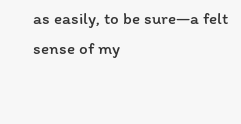as easily, to be sure—a felt sense of my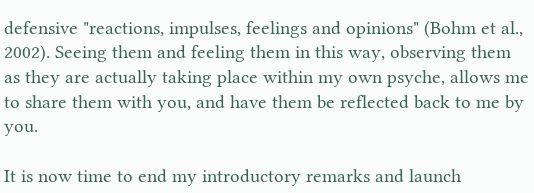defensive "reactions, impulses, feelings and opinions" (Bohm et al., 2002). Seeing them and feeling them in this way, observing them as they are actually taking place within my own psyche, allows me to share them with you, and have them be reflected back to me by you.

It is now time to end my introductory remarks and launch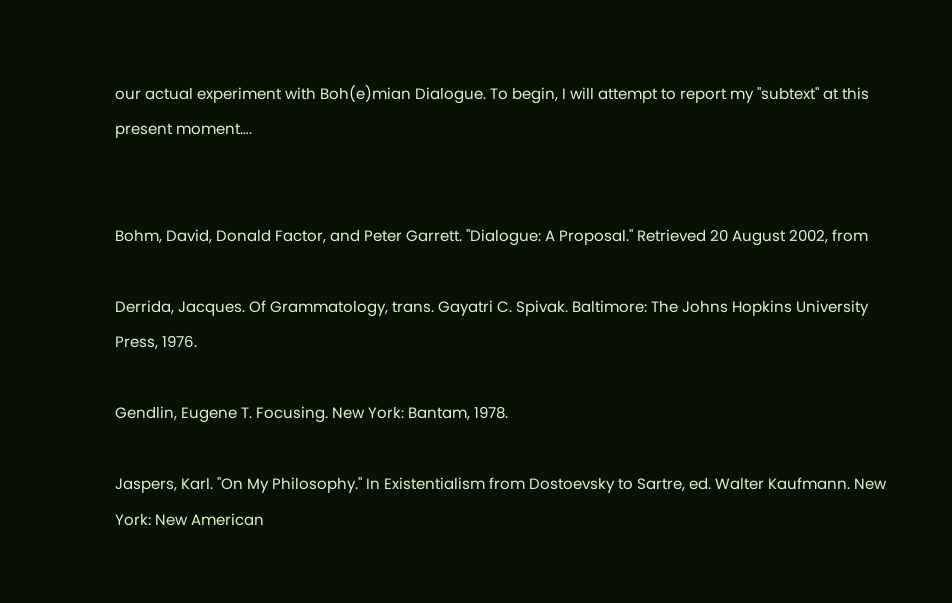our actual experiment with Boh(e)mian Dialogue. To begin, I will attempt to report my "subtext" at this present moment….


Bohm, David, Donald Factor, and Peter Garrett. "Dialogue: A Proposal." Retrieved 20 August 2002, from

Derrida, Jacques. Of Grammatology, trans. Gayatri C. Spivak. Baltimore: The Johns Hopkins University Press, 1976.

Gendlin, Eugene T. Focusing. New York: Bantam, 1978.

Jaspers, Karl. "On My Philosophy." In Existentialism from Dostoevsky to Sartre, ed. Walter Kaufmann. New York: New American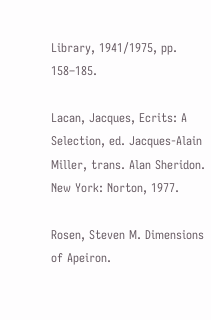Library, 1941/1975, pp. 158–185.

Lacan, Jacques, Ecrits: A Selection, ed. Jacques-Alain Miller, trans. Alan Sheridon. New York: Norton, 1977.

Rosen, Steven M. Dimensions of Apeiron.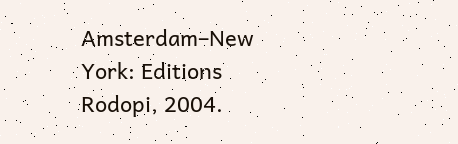Amsterdam–New York: Editions Rodopi, 2004.